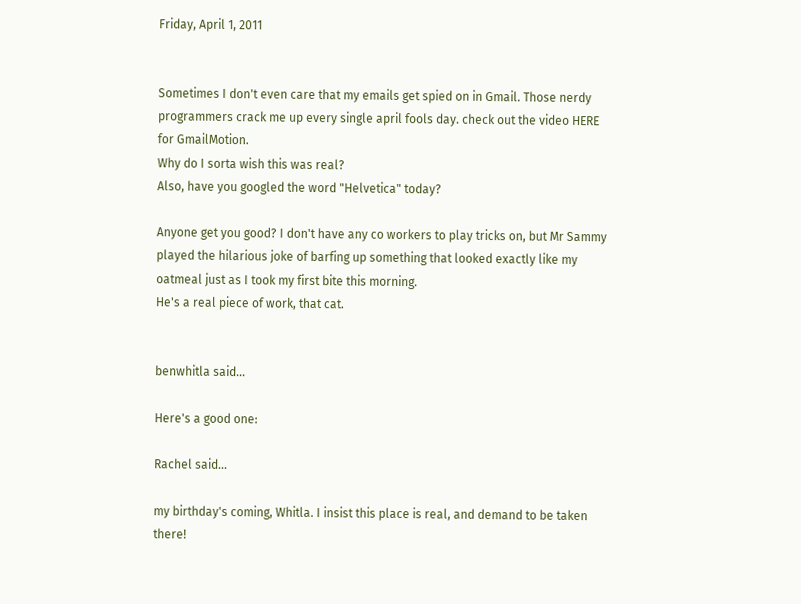Friday, April 1, 2011


Sometimes I don't even care that my emails get spied on in Gmail. Those nerdy programmers crack me up every single april fools day. check out the video HERE for GmailMotion.
Why do I sorta wish this was real?
Also, have you googled the word "Helvetica" today?

Anyone get you good? I don't have any co workers to play tricks on, but Mr Sammy played the hilarious joke of barfing up something that looked exactly like my oatmeal just as I took my first bite this morning.
He's a real piece of work, that cat.


benwhitla said...

Here's a good one:

Rachel said...

my birthday's coming, Whitla. I insist this place is real, and demand to be taken there!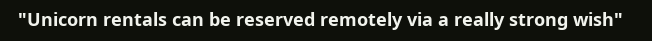"Unicorn rentals can be reserved remotely via a really strong wish"